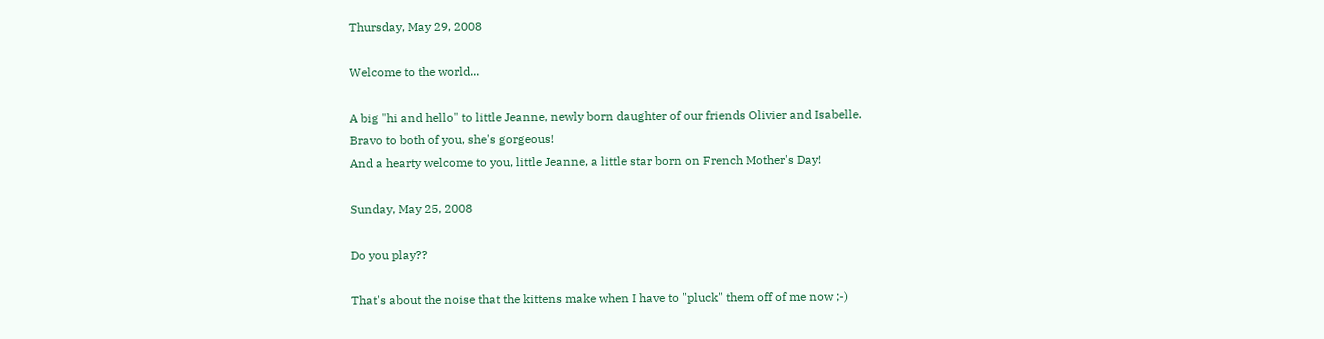Thursday, May 29, 2008

Welcome to the world...

A big "hi and hello" to little Jeanne, newly born daughter of our friends Olivier and Isabelle.
Bravo to both of you, she's gorgeous!
And a hearty welcome to you, little Jeanne, a little star born on French Mother's Day!

Sunday, May 25, 2008

Do you play??

That's about the noise that the kittens make when I have to "pluck" them off of me now ;-)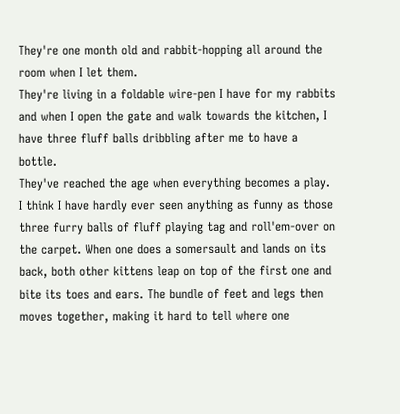They're one month old and rabbit-hopping all around the room when I let them.
They're living in a foldable wire-pen I have for my rabbits and when I open the gate and walk towards the kitchen, I have three fluff balls dribbling after me to have a bottle.
They've reached the age when everything becomes a play. I think I have hardly ever seen anything as funny as those three furry balls of fluff playing tag and roll'em-over on the carpet. When one does a somersault and lands on its back, both other kittens leap on top of the first one and bite its toes and ears. The bundle of feet and legs then moves together, making it hard to tell where one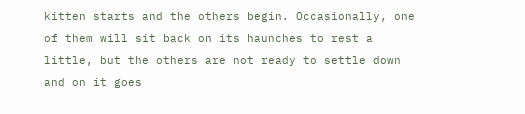kitten starts and the others begin. Occasionally, one of them will sit back on its haunches to rest a little, but the others are not ready to settle down and on it goes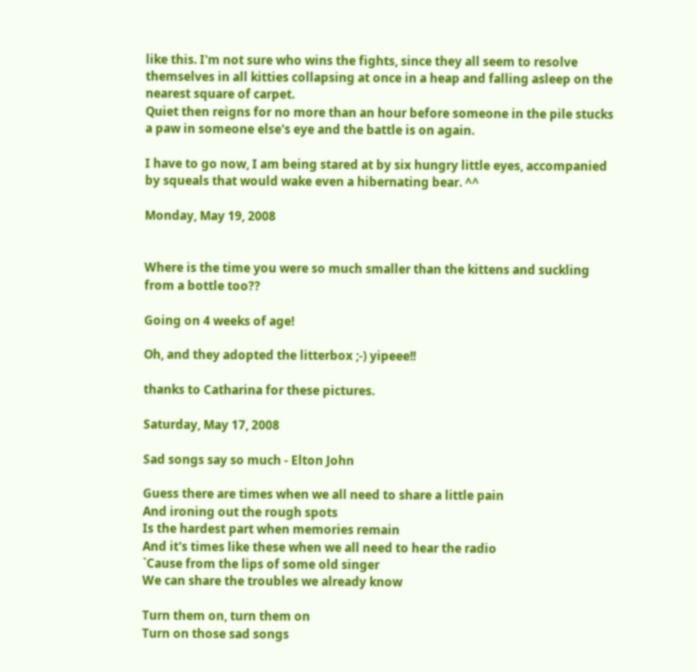like this. I'm not sure who wins the fights, since they all seem to resolve themselves in all kitties collapsing at once in a heap and falling asleep on the nearest square of carpet.
Quiet then reigns for no more than an hour before someone in the pile stucks a paw in someone else's eye and the battle is on again.

I have to go now, I am being stared at by six hungry little eyes, accompanied by squeals that would wake even a hibernating bear. ^^

Monday, May 19, 2008


Where is the time you were so much smaller than the kittens and suckling from a bottle too??

Going on 4 weeks of age!

Oh, and they adopted the litterbox ;-) yipeee!!

thanks to Catharina for these pictures.

Saturday, May 17, 2008

Sad songs say so much - Elton John

Guess there are times when we all need to share a little pain
And ironing out the rough spots
Is the hardest part when memories remain
And it's times like these when we all need to hear the radio
`Cause from the lips of some old singer
We can share the troubles we already know

Turn them on, turn them on
Turn on those sad songs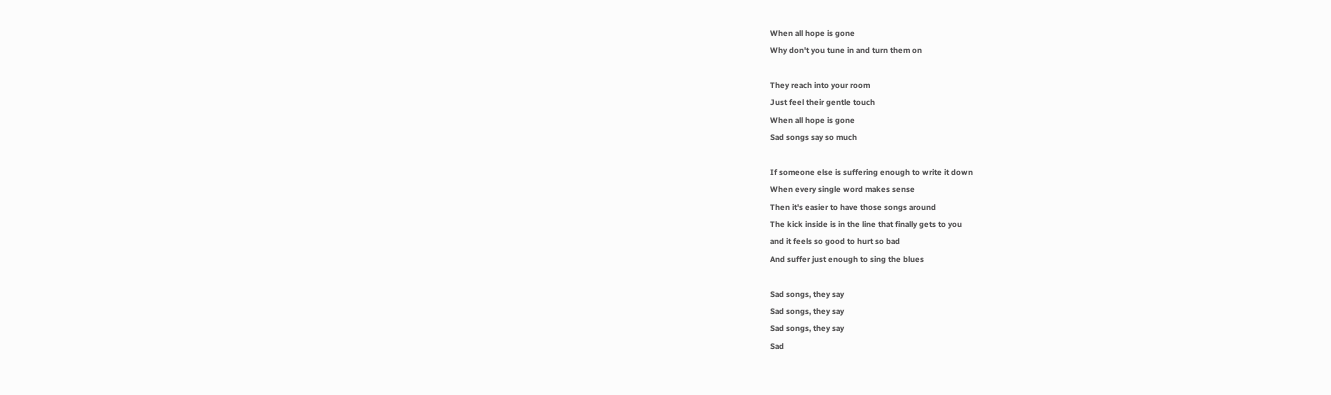When all hope is gone
Why don't you tune in and turn them on

They reach into your room
Just feel their gentle touch
When all hope is gone
Sad songs say so much

If someone else is suffering enough to write it down
When every single word makes sense
Then it's easier to have those songs around
The kick inside is in the line that finally gets to you
and it feels so good to hurt so bad
And suffer just enough to sing the blues

Sad songs, they say
Sad songs, they say
Sad songs, they say
Sad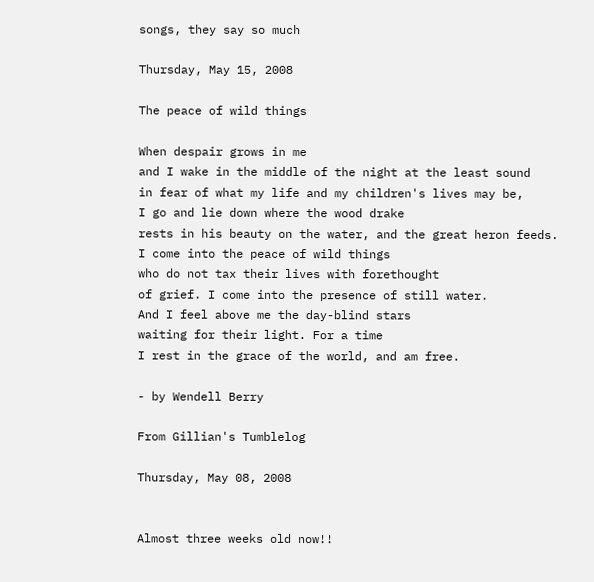songs, they say so much

Thursday, May 15, 2008

The peace of wild things

When despair grows in me
and I wake in the middle of the night at the least sound
in fear of what my life and my children's lives may be,
I go and lie down where the wood drake
rests in his beauty on the water, and the great heron feeds.
I come into the peace of wild things
who do not tax their lives with forethought
of grief. I come into the presence of still water.
And I feel above me the day-blind stars
waiting for their light. For a time
I rest in the grace of the world, and am free.

- by Wendell Berry

From Gillian's Tumblelog

Thursday, May 08, 2008


Almost three weeks old now!!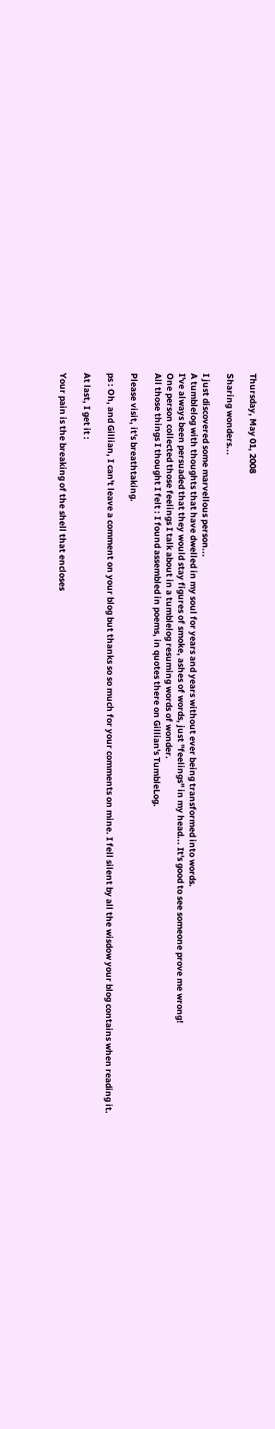Thursday, May 01, 2008

Sharing wonders...

I just discovered some marvellous person...
A tumblelog with thoughts that have dwelled in my soul for years and years without ever being transformed into words.
I've always been persuaded that they would stay figures of smoke, ashes of words, just "feelings" in my head... It's good to see someone prove me wrong!
One person collected those feelings I talk about in a tumblelog resuming words of wonder.
All those things I thought I felt : I found assembled in poems, in quotes there on Gillian's TumbleLog.

Please visit, it's breathtaking.

ps : Oh, and Gillian, I can't leave a comment on your blog but thanks so so much for your comments on mine. I fell silent by all the wisdow your blog contains when reading it.

At last, I get it :

Your pain is the breaking of the shell that encloses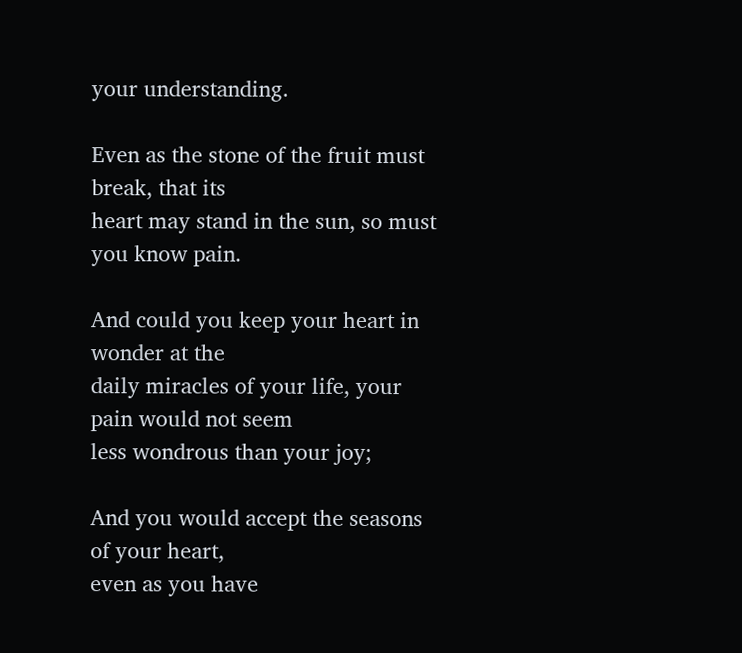your understanding.

Even as the stone of the fruit must break, that its
heart may stand in the sun, so must you know pain.

And could you keep your heart in wonder at the
daily miracles of your life, your pain would not seem
less wondrous than your joy;

And you would accept the seasons of your heart,
even as you have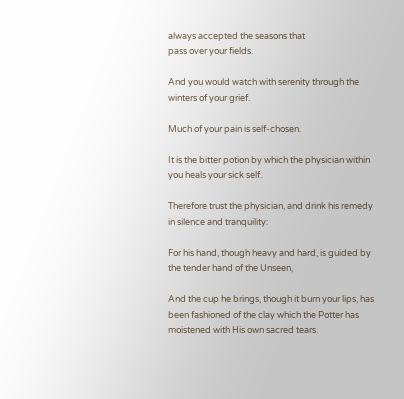always accepted the seasons that
pass over your fields.

And you would watch with serenity through the
winters of your grief.

Much of your pain is self-chosen.

It is the bitter potion by which the physician within
you heals your sick self.

Therefore trust the physician, and drink his remedy
in silence and tranquility:

For his hand, though heavy and hard, is guided by
the tender hand of the Unseen,

And the cup he brings, though it burn your lips, has
been fashioned of the clay which the Potter has
moistened with His own sacred tears.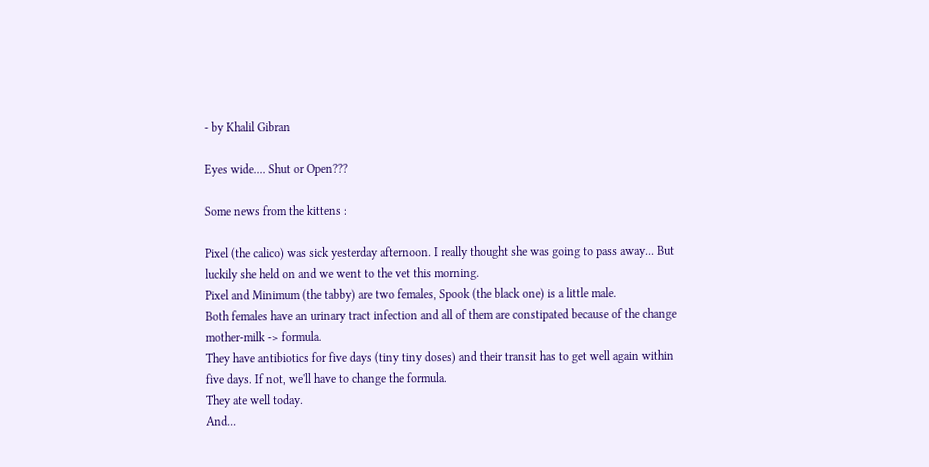- by Khalil Gibran

Eyes wide.... Shut or Open???

Some news from the kittens :

Pixel (the calico) was sick yesterday afternoon. I really thought she was going to pass away... But luckily she held on and we went to the vet this morning.
Pixel and Minimum (the tabby) are two females, Spook (the black one) is a little male.
Both females have an urinary tract infection and all of them are constipated because of the change mother-milk -> formula.
They have antibiotics for five days (tiny tiny doses) and their transit has to get well again within five days. If not, we'll have to change the formula.
They ate well today.
And...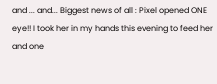and ... and... Biggest news of all : Pixel opened ONE eye!! I took her in my hands this evening to feed her and one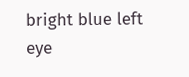bright blue left eye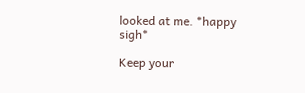looked at me. *happy sigh*

Keep your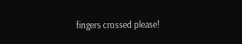fingers crossed please!